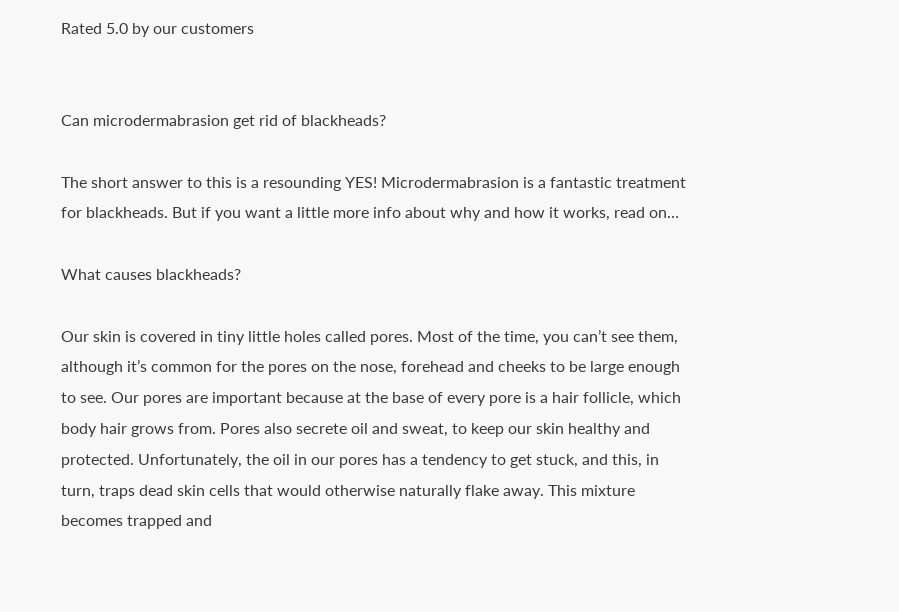Rated 5.0 by our customers


Can microdermabrasion get rid of blackheads?

The short answer to this is a resounding YES! Microdermabrasion is a fantastic treatment for blackheads. But if you want a little more info about why and how it works, read on…

What causes blackheads?

Our skin is covered in tiny little holes called pores. Most of the time, you can’t see them, although it’s common for the pores on the nose, forehead and cheeks to be large enough to see. Our pores are important because at the base of every pore is a hair follicle, which body hair grows from. Pores also secrete oil and sweat, to keep our skin healthy and protected. Unfortunately, the oil in our pores has a tendency to get stuck, and this, in turn, traps dead skin cells that would otherwise naturally flake away. This mixture becomes trapped and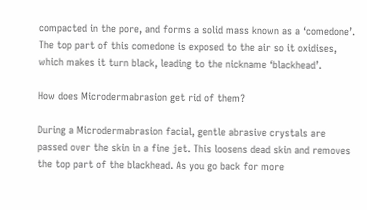compacted in the pore, and forms a solid mass known as a ‘comedone’. The top part of this comedone is exposed to the air so it oxidises, which makes it turn black, leading to the nickname ‘blackhead’.

How does Microdermabrasion get rid of them?

During a Microdermabrasion facial, gentle abrasive crystals are passed over the skin in a fine jet. This loosens dead skin and removes the top part of the blackhead. As you go back for more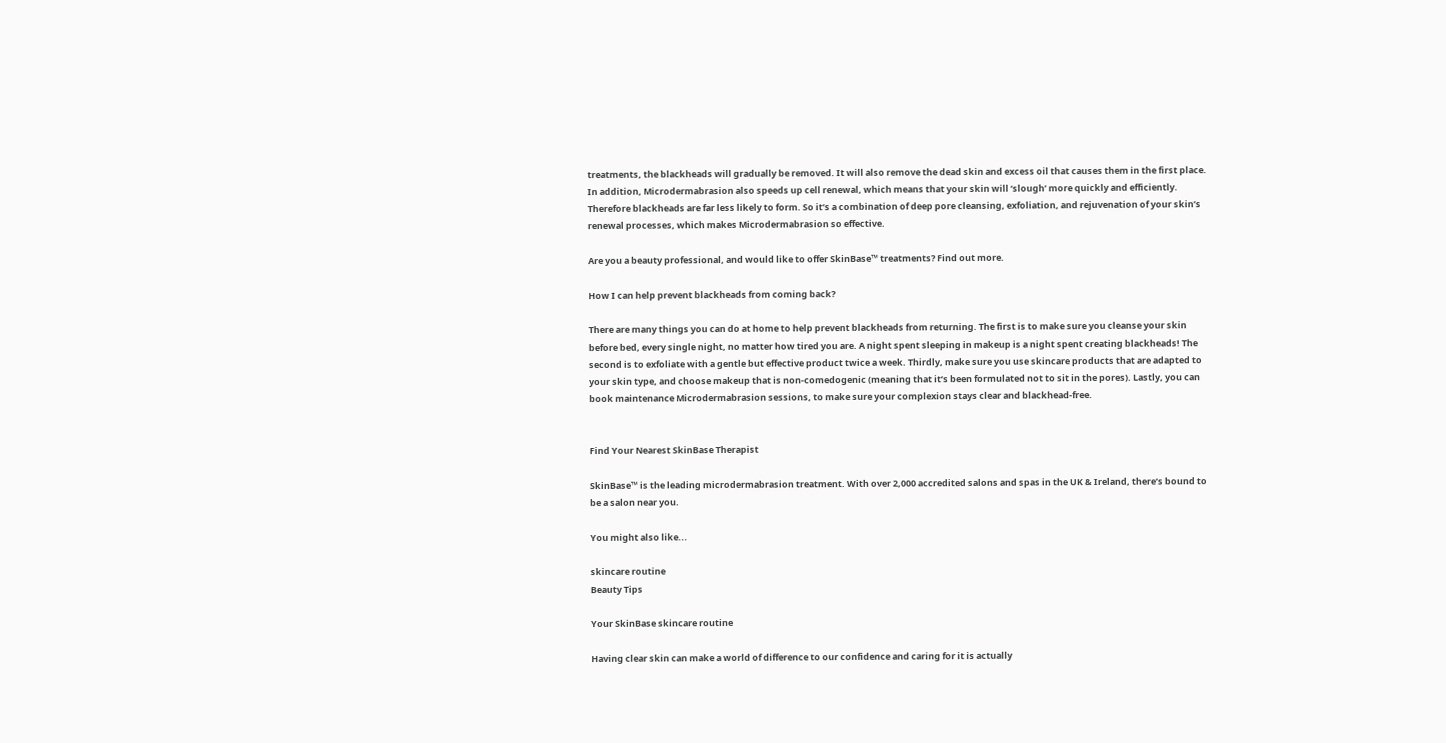treatments, the blackheads will gradually be removed. It will also remove the dead skin and excess oil that causes them in the first place. In addition, Microdermabrasion also speeds up cell renewal, which means that your skin will ‘slough’ more quickly and efficiently. Therefore blackheads are far less likely to form. So it’s a combination of deep pore cleansing, exfoliation, and rejuvenation of your skin’s renewal processes, which makes Microdermabrasion so effective.

Are you a beauty professional, and would like to offer SkinBase™ treatments? Find out more.

How I can help prevent blackheads from coming back?

There are many things you can do at home to help prevent blackheads from returning. The first is to make sure you cleanse your skin before bed, every single night, no matter how tired you are. A night spent sleeping in makeup is a night spent creating blackheads! The second is to exfoliate with a gentle but effective product twice a week. Thirdly, make sure you use skincare products that are adapted to your skin type, and choose makeup that is non-comedogenic (meaning that it’s been formulated not to sit in the pores). Lastly, you can book maintenance Microdermabrasion sessions, to make sure your complexion stays clear and blackhead-free.


Find Your Nearest SkinBase Therapist

SkinBase™ is the leading microdermabrasion treatment. With over 2,000 accredited salons and spas in the UK & Ireland, there’s bound to be a salon near you.

You might also like...

skincare routine
Beauty Tips

Your SkinBase skincare routine

Having clear skin can make a world of difference to our confidence and caring for it is actually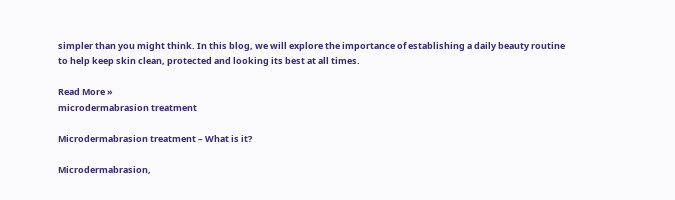simpler than you might think. In this blog, we will explore the importance of establishing a daily beauty routine to help keep skin clean, protected and looking its best at all times.

Read More »
microdermabrasion treatment

Microdermabrasion treatment – What is it?

Microdermabrasion,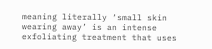meaning literally ‘small skin wearing away’ is an intense exfoliating treatment that uses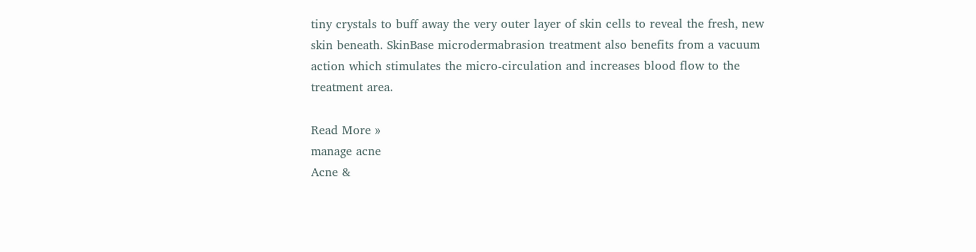tiny crystals to buff away the very outer layer of skin cells to reveal the fresh, new skin beneath. SkinBase microdermabrasion treatment also benefits from a vacuum action which stimulates the micro-circulation and increases blood flow to the treatment area.

Read More »
manage acne
Acne &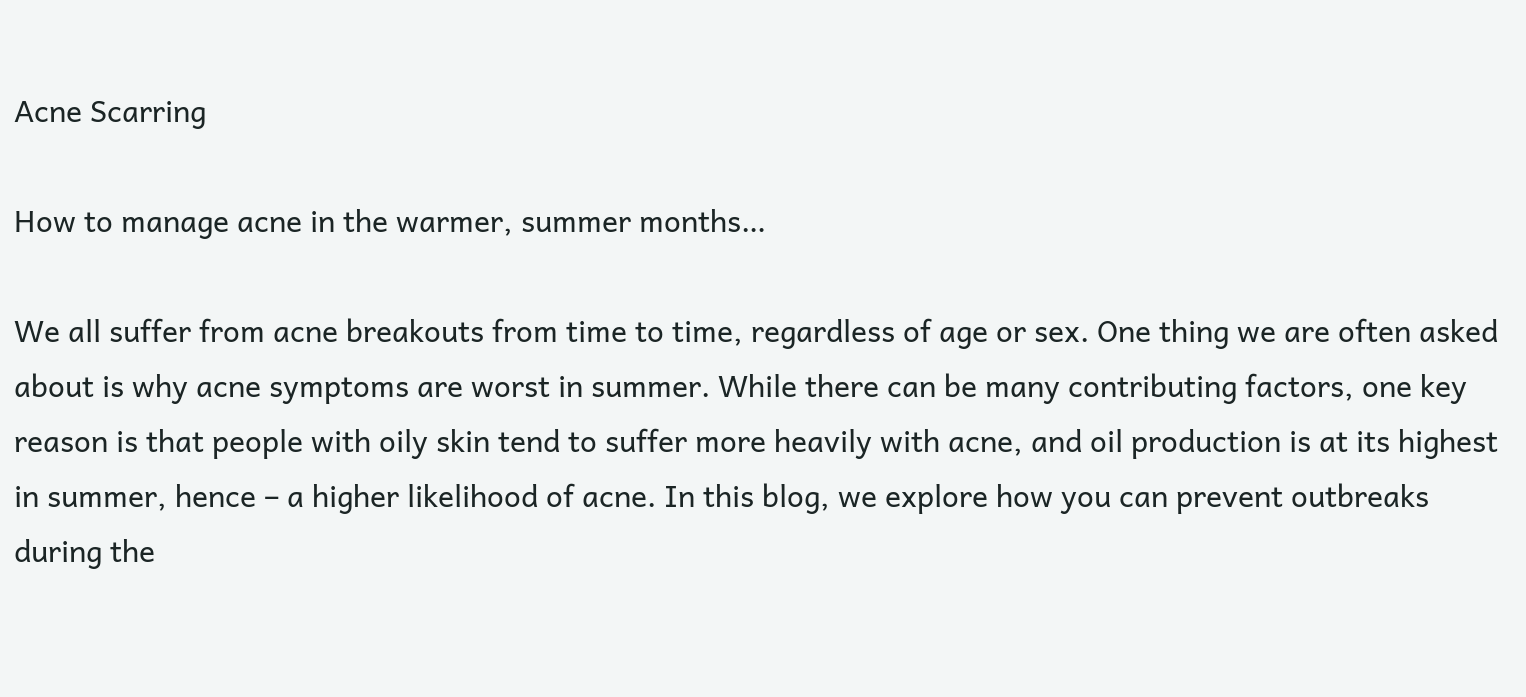Acne Scarring

How to manage acne in the warmer, summer months…

We all suffer from acne breakouts from time to time, regardless of age or sex. One thing we are often asked about is why acne symptoms are worst in summer. While there can be many contributing factors, one key reason is that people with oily skin tend to suffer more heavily with acne, and oil production is at its highest in summer, hence – a higher likelihood of acne. In this blog, we explore how you can prevent outbreaks during the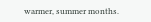warmer, summer months.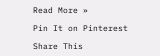Read More »

Pin It on Pinterest

Share This